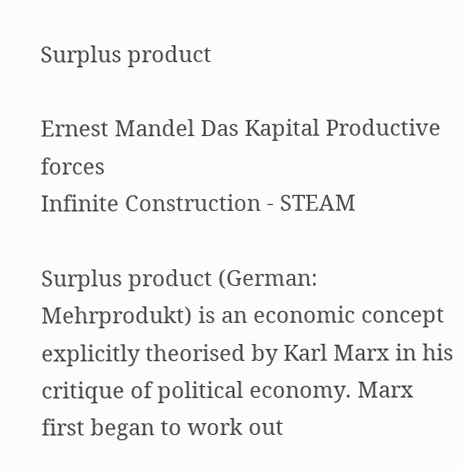Surplus product

Ernest Mandel Das Kapital Productive forces
Infinite Construction - STEAM

Surplus product (German: Mehrprodukt) is an economic concept explicitly theorised by Karl Marx in his critique of political economy. Marx first began to work out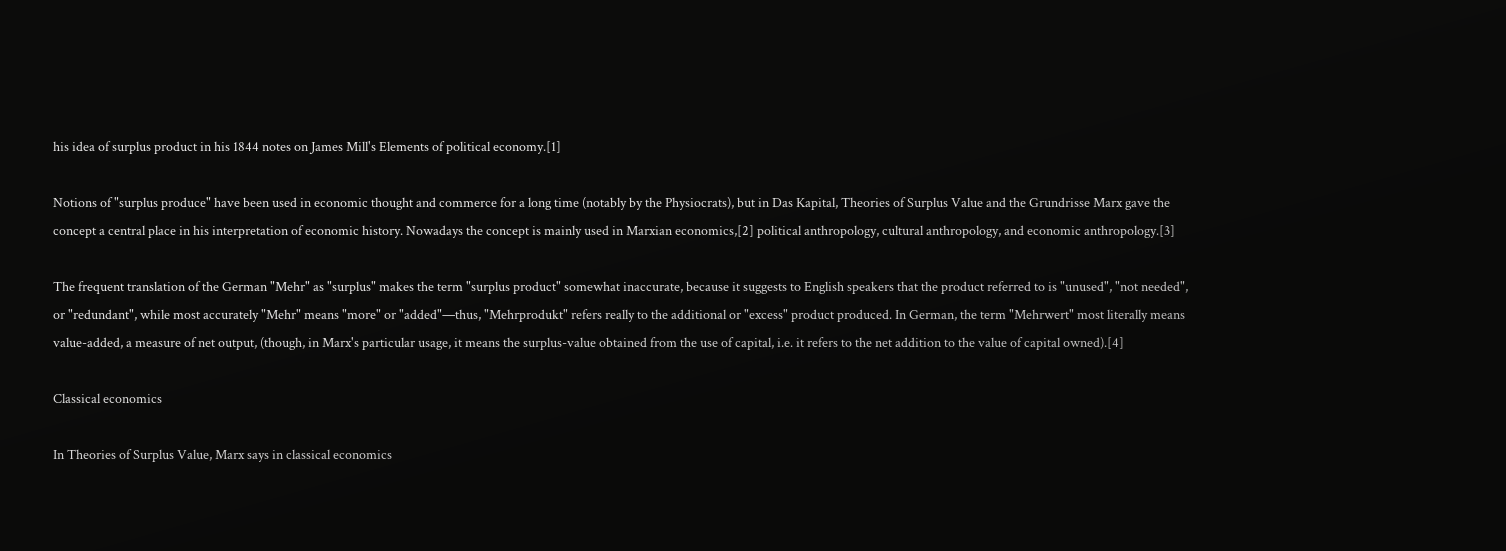his idea of surplus product in his 1844 notes on James Mill's Elements of political economy.[1]

Notions of "surplus produce" have been used in economic thought and commerce for a long time (notably by the Physiocrats), but in Das Kapital, Theories of Surplus Value and the Grundrisse Marx gave the concept a central place in his interpretation of economic history. Nowadays the concept is mainly used in Marxian economics,[2] political anthropology, cultural anthropology, and economic anthropology.[3]

The frequent translation of the German "Mehr" as "surplus" makes the term "surplus product" somewhat inaccurate, because it suggests to English speakers that the product referred to is "unused", "not needed", or "redundant", while most accurately "Mehr" means "more" or "added"—thus, "Mehrprodukt" refers really to the additional or "excess" product produced. In German, the term "Mehrwert" most literally means value-added, a measure of net output, (though, in Marx's particular usage, it means the surplus-value obtained from the use of capital, i.e. it refers to the net addition to the value of capital owned).[4]

Classical economics

In Theories of Surplus Value, Marx says in classical economics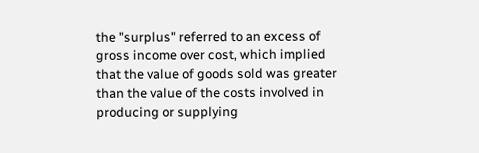the "surplus" referred to an excess of gross income over cost, which implied that the value of goods sold was greater than the value of the costs involved in producing or supplying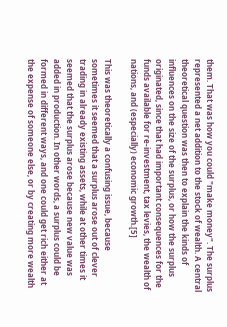them. That was how you could "make money". The surplus represented a net addition to the stock of wealth. A central theoretical question was then to explain the kinds of influences on the size of the surplus, or how the surplus originated, since that had important consequences for the funds available for re-investment, tax levies, the wealth of nations, and (especially) economic growth.[5]

This was theoretically a confusing issue, because sometimes it seemed that a surplus arose out of clever trading in already existing assets, while at other times it seemed that the surplus arose because new value was added in production. In other words, a surplus could be formed in different ways, and one could get rich either at the expense of someone else, or by creating more wealth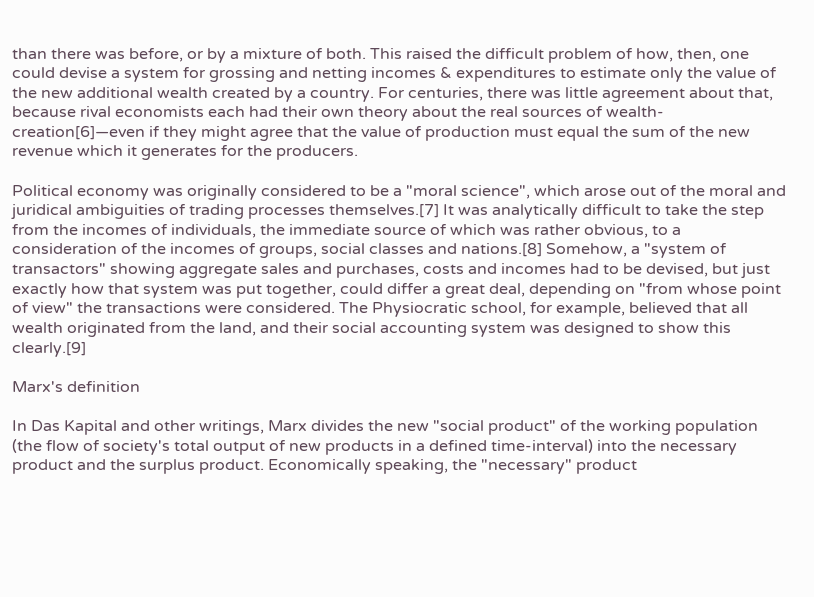than there was before, or by a mixture of both. This raised the difficult problem of how, then, one could devise a system for grossing and netting incomes & expenditures to estimate only the value of the new additional wealth created by a country. For centuries, there was little agreement about that, because rival economists each had their own theory about the real sources of wealth-creation[6]—even if they might agree that the value of production must equal the sum of the new revenue which it generates for the producers.

Political economy was originally considered to be a "moral science", which arose out of the moral and juridical ambiguities of trading processes themselves.[7] It was analytically difficult to take the step from the incomes of individuals, the immediate source of which was rather obvious, to a consideration of the incomes of groups, social classes and nations.[8] Somehow, a "system of transactors" showing aggregate sales and purchases, costs and incomes had to be devised, but just exactly how that system was put together, could differ a great deal, depending on "from whose point of view" the transactions were considered. The Physiocratic school, for example, believed that all wealth originated from the land, and their social accounting system was designed to show this clearly.[9]

Marx's definition

In Das Kapital and other writings, Marx divides the new "social product" of the working population (the flow of society's total output of new products in a defined time-interval) into the necessary product and the surplus product. Economically speaking, the "necessary" product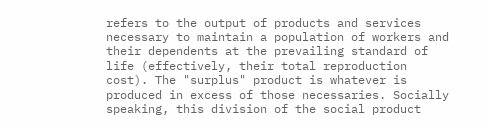refers to the output of products and services necessary to maintain a population of workers and their dependents at the prevailing standard of life (effectively, their total reproduction cost). The "surplus" product is whatever is produced in excess of those necessaries. Socially speaking, this division of the social product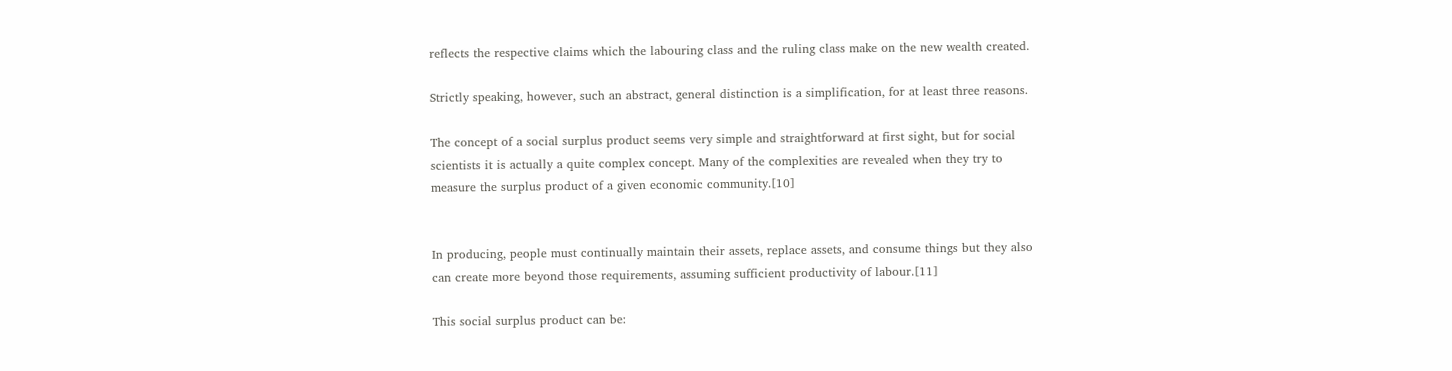reflects the respective claims which the labouring class and the ruling class make on the new wealth created.

Strictly speaking, however, such an abstract, general distinction is a simplification, for at least three reasons.

The concept of a social surplus product seems very simple and straightforward at first sight, but for social scientists it is actually a quite complex concept. Many of the complexities are revealed when they try to measure the surplus product of a given economic community.[10]


In producing, people must continually maintain their assets, replace assets, and consume things but they also can create more beyond those requirements, assuming sufficient productivity of labour.[11]

This social surplus product can be: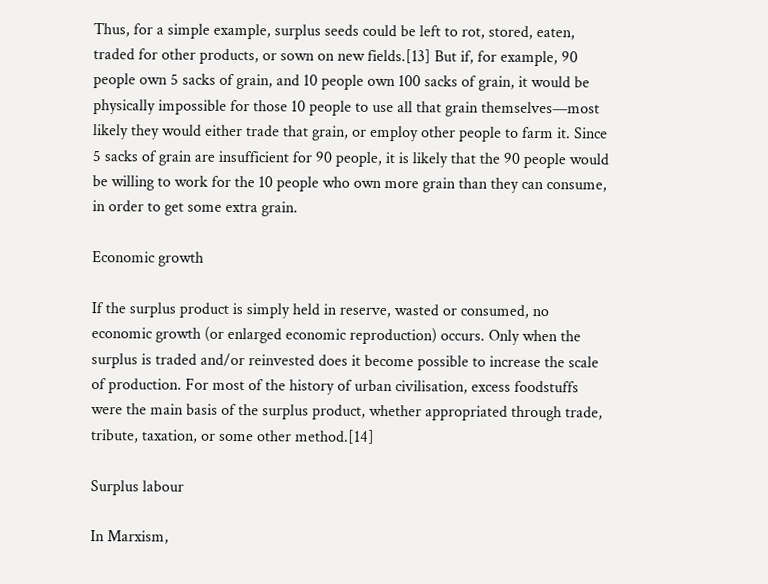Thus, for a simple example, surplus seeds could be left to rot, stored, eaten, traded for other products, or sown on new fields.[13] But if, for example, 90 people own 5 sacks of grain, and 10 people own 100 sacks of grain, it would be physically impossible for those 10 people to use all that grain themselves—most likely they would either trade that grain, or employ other people to farm it. Since 5 sacks of grain are insufficient for 90 people, it is likely that the 90 people would be willing to work for the 10 people who own more grain than they can consume, in order to get some extra grain.

Economic growth

If the surplus product is simply held in reserve, wasted or consumed, no economic growth (or enlarged economic reproduction) occurs. Only when the surplus is traded and/or reinvested does it become possible to increase the scale of production. For most of the history of urban civilisation, excess foodstuffs were the main basis of the surplus product, whether appropriated through trade, tribute, taxation, or some other method.[14]

Surplus labour

In Marxism,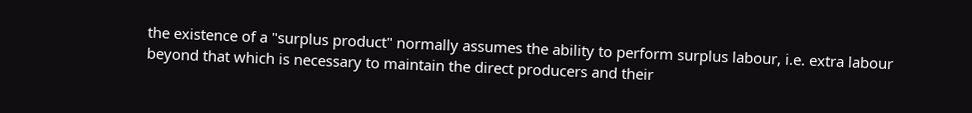the existence of a "surplus product" normally assumes the ability to perform surplus labour, i.e. extra labour beyond that which is necessary to maintain the direct producers and their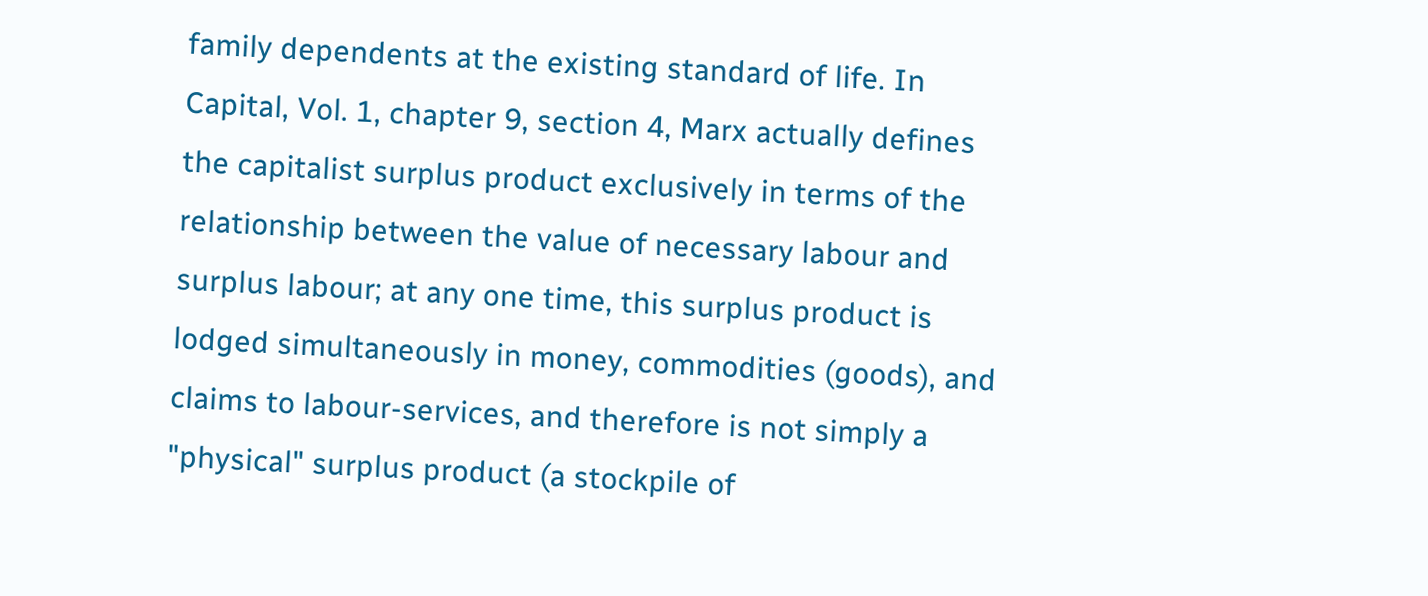family dependents at the existing standard of life. In Capital, Vol. 1, chapter 9, section 4, Marx actually defines the capitalist surplus product exclusively in terms of the relationship between the value of necessary labour and surplus labour; at any one time, this surplus product is lodged simultaneously in money, commodities (goods), and claims to labour-services, and therefore is not simply a "physical" surplus product (a stockpile of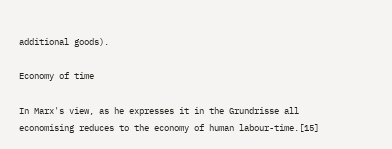additional goods).

Economy of time

In Marx's view, as he expresses it in the Grundrisse all economising reduces to the economy of human labour-time.[15]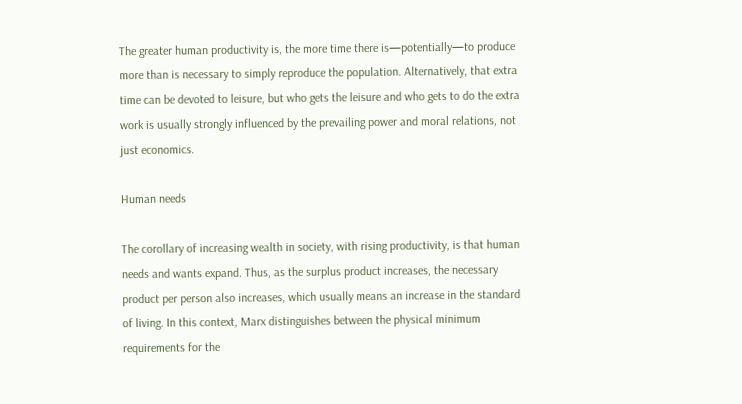The greater human productivity is, the more time there is—potentially—to produce more than is necessary to simply reproduce the population. Alternatively, that extra time can be devoted to leisure, but who gets the leisure and who gets to do the extra work is usually strongly influenced by the prevailing power and moral relations, not just economics.

Human needs

The corollary of increasing wealth in society, with rising productivity, is that human needs and wants expand. Thus, as the surplus product increases, the necessary product per person also increases, which usually means an increase in the standard of living. In this context, Marx distinguishes between the physical minimum requirements for the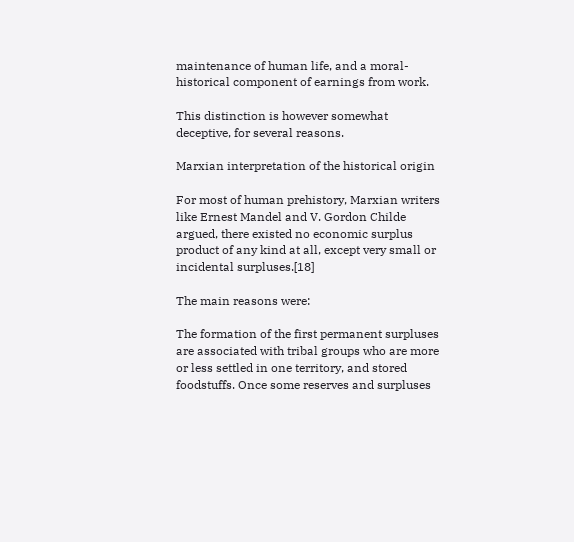maintenance of human life, and a moral-historical component of earnings from work.

This distinction is however somewhat deceptive, for several reasons.

Marxian interpretation of the historical origin

For most of human prehistory, Marxian writers like Ernest Mandel and V. Gordon Childe argued, there existed no economic surplus product of any kind at all, except very small or incidental surpluses.[18]

The main reasons were:

The formation of the first permanent surpluses are associated with tribal groups who are more or less settled in one territory, and stored foodstuffs. Once some reserves and surpluses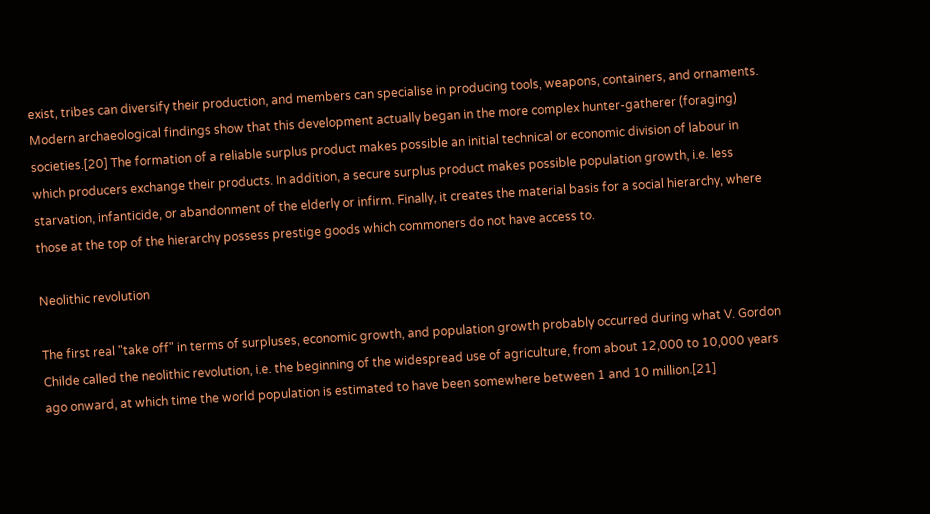exist, tribes can diversify their production, and members can specialise in producing tools, weapons, containers, and ornaments. Modern archaeological findings show that this development actually began in the more complex hunter-gatherer (foraging) societies.[20] The formation of a reliable surplus product makes possible an initial technical or economic division of labour in which producers exchange their products. In addition, a secure surplus product makes possible population growth, i.e. less starvation, infanticide, or abandonment of the elderly or infirm. Finally, it creates the material basis for a social hierarchy, where those at the top of the hierarchy possess prestige goods which commoners do not have access to.

Neolithic revolution

The first real "take off" in terms of surpluses, economic growth, and population growth probably occurred during what V. Gordon Childe called the neolithic revolution, i.e. the beginning of the widespread use of agriculture, from about 12,000 to 10,000 years ago onward, at which time the world population is estimated to have been somewhere between 1 and 10 million.[21]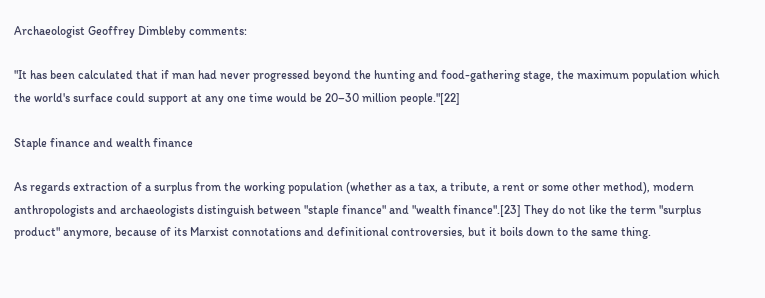Archaeologist Geoffrey Dimbleby comments:

"It has been calculated that if man had never progressed beyond the hunting and food-gathering stage, the maximum population which the world's surface could support at any one time would be 20–30 million people."[22]

Staple finance and wealth finance

As regards extraction of a surplus from the working population (whether as a tax, a tribute, a rent or some other method), modern anthropologists and archaeologists distinguish between "staple finance" and "wealth finance".[23] They do not like the term "surplus product" anymore, because of its Marxist connotations and definitional controversies, but it boils down to the same thing.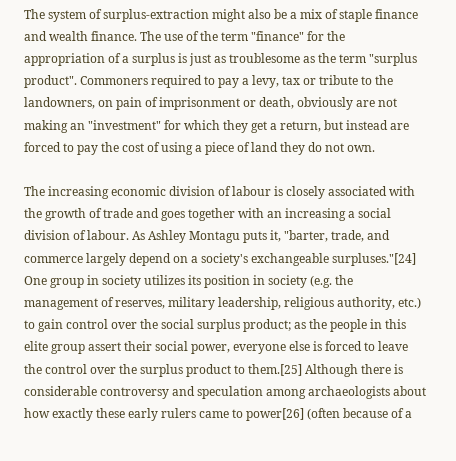The system of surplus-extraction might also be a mix of staple finance and wealth finance. The use of the term "finance" for the appropriation of a surplus is just as troublesome as the term "surplus product". Commoners required to pay a levy, tax or tribute to the landowners, on pain of imprisonment or death, obviously are not making an "investment" for which they get a return, but instead are forced to pay the cost of using a piece of land they do not own.

The increasing economic division of labour is closely associated with the growth of trade and goes together with an increasing a social division of labour. As Ashley Montagu puts it, "barter, trade, and commerce largely depend on a society's exchangeable surpluses."[24] One group in society utilizes its position in society (e.g. the management of reserves, military leadership, religious authority, etc.) to gain control over the social surplus product; as the people in this elite group assert their social power, everyone else is forced to leave the control over the surplus product to them.[25] Although there is considerable controversy and speculation among archaeologists about how exactly these early rulers came to power[26] (often because of a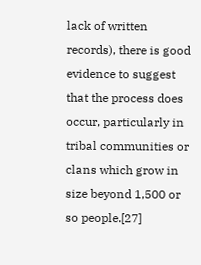lack of written records), there is good evidence to suggest that the process does occur, particularly in tribal communities or clans which grow in size beyond 1,500 or so people.[27]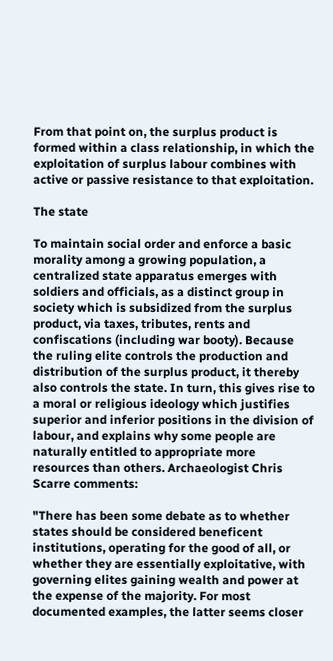From that point on, the surplus product is formed within a class relationship, in which the exploitation of surplus labour combines with active or passive resistance to that exploitation.

The state

To maintain social order and enforce a basic morality among a growing population, a centralized state apparatus emerges with soldiers and officials, as a distinct group in society which is subsidized from the surplus product, via taxes, tributes, rents and confiscations (including war booty). Because the ruling elite controls the production and distribution of the surplus product, it thereby also controls the state. In turn, this gives rise to a moral or religious ideology which justifies superior and inferior positions in the division of labour, and explains why some people are naturally entitled to appropriate more resources than others. Archaeologist Chris Scarre comments:

"There has been some debate as to whether states should be considered beneficent institutions, operating for the good of all, or whether they are essentially exploitative, with governing elites gaining wealth and power at the expense of the majority. For most documented examples, the latter seems closer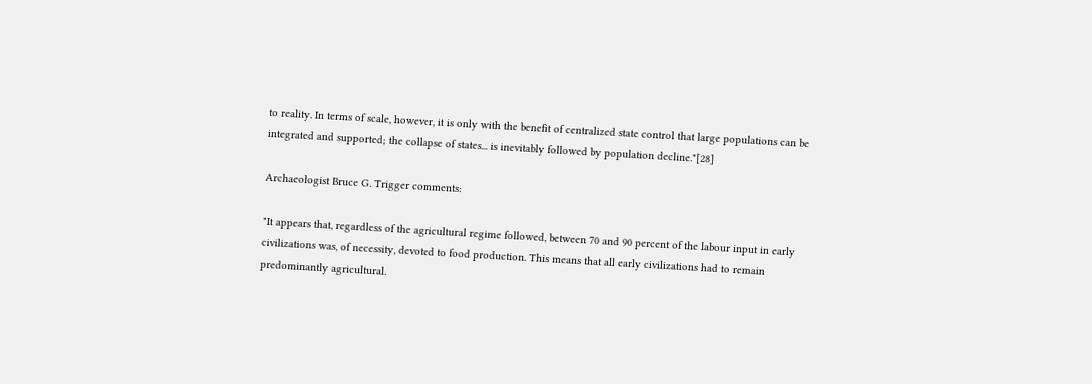to reality. In terms of scale, however, it is only with the benefit of centralized state control that large populations can be integrated and supported; the collapse of states... is inevitably followed by population decline."[28]

Archaeologist Bruce G. Trigger comments:

"It appears that, regardless of the agricultural regime followed, between 70 and 90 percent of the labour input in early civilizations was, of necessity, devoted to food production. This means that all early civilizations had to remain predominantly agricultural.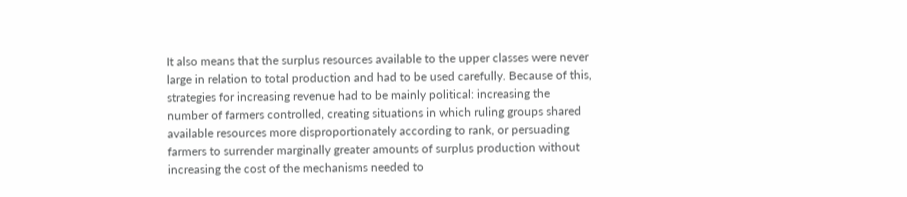It also means that the surplus resources available to the upper classes were never large in relation to total production and had to be used carefully. Because of this, strategies for increasing revenue had to be mainly political: increasing the number of farmers controlled, creating situations in which ruling groups shared available resources more disproportionately according to rank, or persuading farmers to surrender marginally greater amounts of surplus production without increasing the cost of the mechanisms needed to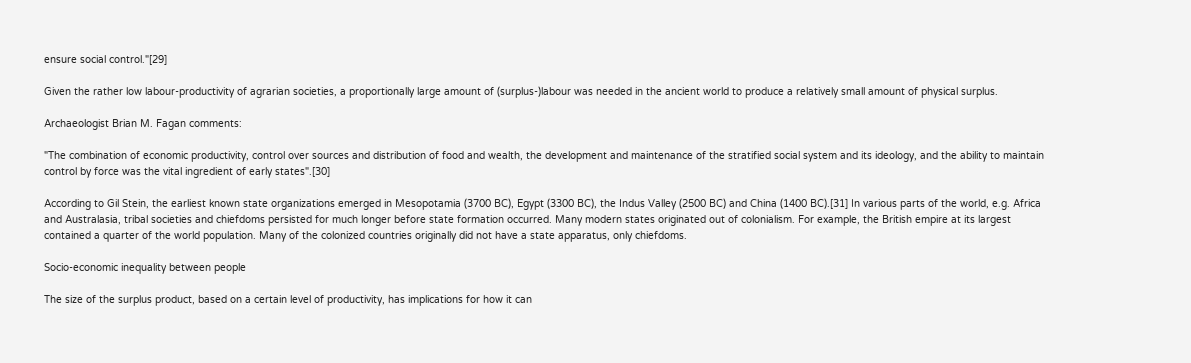ensure social control."[29]

Given the rather low labour-productivity of agrarian societies, a proportionally large amount of (surplus-)labour was needed in the ancient world to produce a relatively small amount of physical surplus.

Archaeologist Brian M. Fagan comments:

"The combination of economic productivity, control over sources and distribution of food and wealth, the development and maintenance of the stratified social system and its ideology, and the ability to maintain control by force was the vital ingredient of early states".[30]

According to Gil Stein, the earliest known state organizations emerged in Mesopotamia (3700 BC), Egypt (3300 BC), the Indus Valley (2500 BC) and China (1400 BC).[31] In various parts of the world, e.g. Africa and Australasia, tribal societies and chiefdoms persisted for much longer before state formation occurred. Many modern states originated out of colonialism. For example, the British empire at its largest contained a quarter of the world population. Many of the colonized countries originally did not have a state apparatus, only chiefdoms.

Socio-economic inequality between people

The size of the surplus product, based on a certain level of productivity, has implications for how it can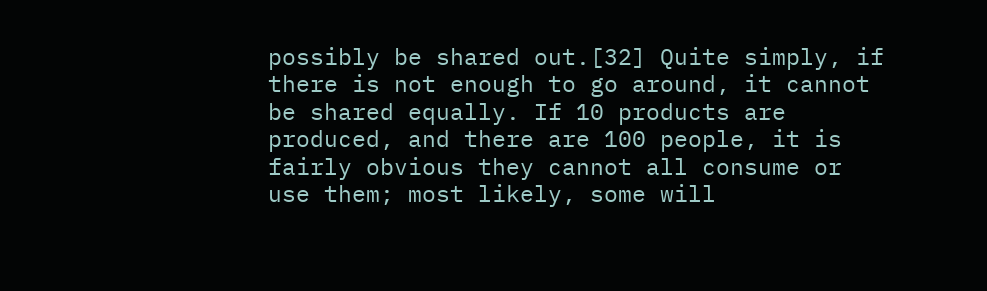possibly be shared out.[32] Quite simply, if there is not enough to go around, it cannot be shared equally. If 10 products are produced, and there are 100 people, it is fairly obvious they cannot all consume or use them; most likely, some will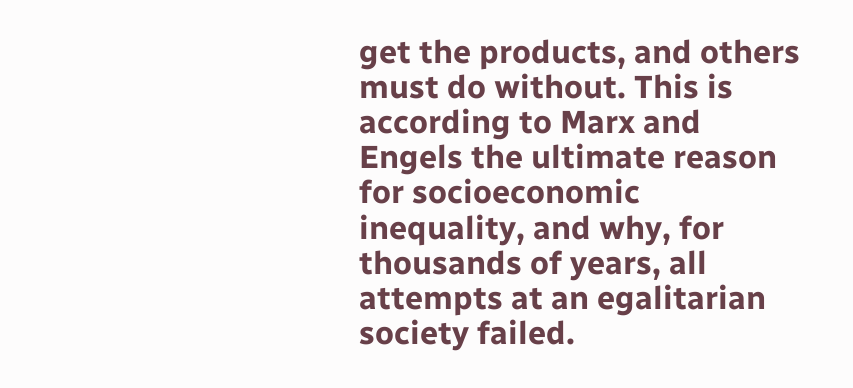get the products, and others must do without. This is according to Marx and Engels the ultimate reason for socioeconomic inequality, and why, for thousands of years, all attempts at an egalitarian society failed.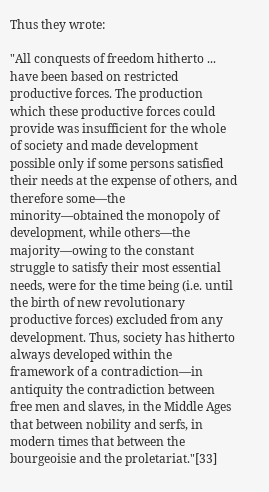Thus they wrote:

"All conquests of freedom hitherto ... have been based on restricted productive forces. The production which these productive forces could provide was insufficient for the whole of society and made development possible only if some persons satisfied their needs at the expense of others, and therefore some—the minority—obtained the monopoly of development, while others—the majority—owing to the constant struggle to satisfy their most essential needs, were for the time being (i.e. until the birth of new revolutionary productive forces) excluded from any development. Thus, society has hitherto always developed within the framework of a contradiction—in antiquity the contradiction between free men and slaves, in the Middle Ages that between nobility and serfs, in modern times that between the bourgeoisie and the proletariat."[33]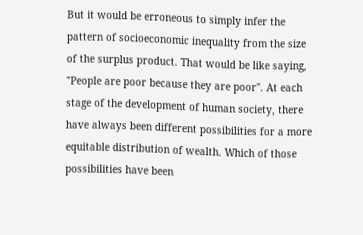But it would be erroneous to simply infer the pattern of socioeconomic inequality from the size of the surplus product. That would be like saying, "People are poor because they are poor". At each stage of the development of human society, there have always been different possibilities for a more equitable distribution of wealth. Which of those possibilities have been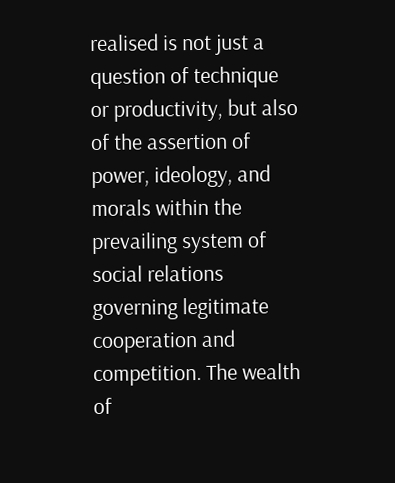realised is not just a question of technique or productivity, but also of the assertion of power, ideology, and morals within the prevailing system of social relations governing legitimate cooperation and competition. The wealth of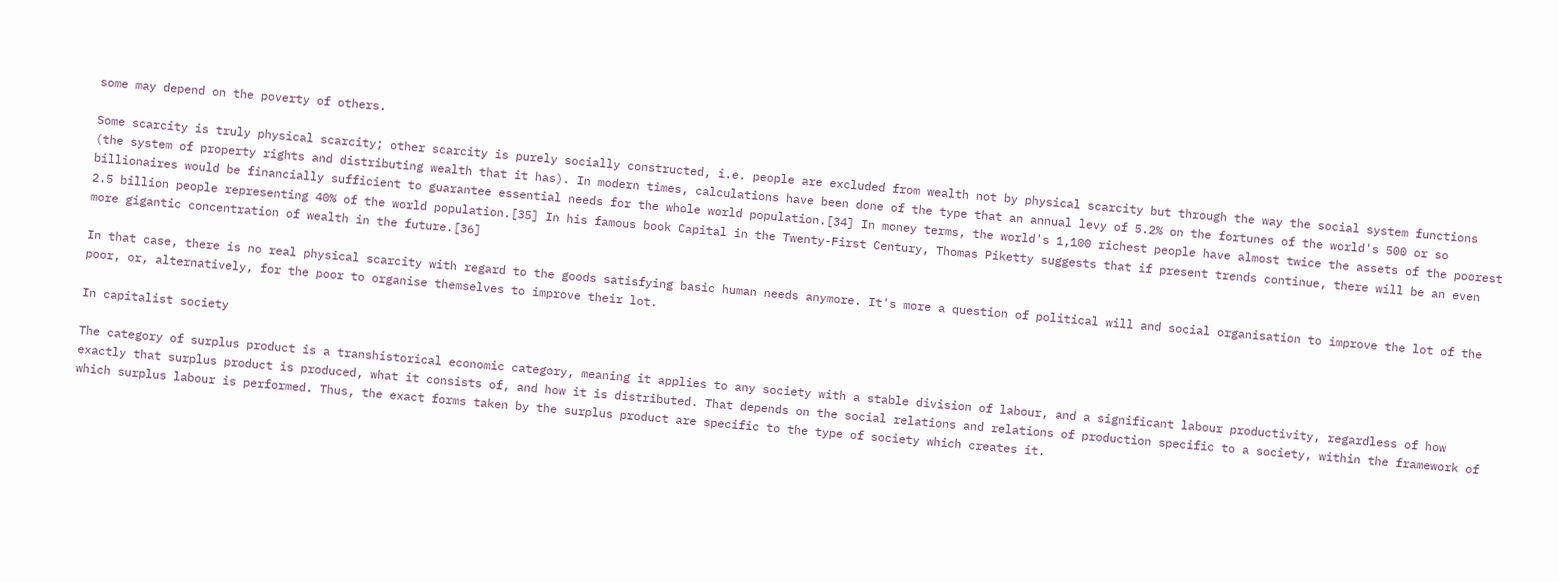some may depend on the poverty of others.

Some scarcity is truly physical scarcity; other scarcity is purely socially constructed, i.e. people are excluded from wealth not by physical scarcity but through the way the social system functions (the system of property rights and distributing wealth that it has). In modern times, calculations have been done of the type that an annual levy of 5.2% on the fortunes of the world's 500 or so billionaires would be financially sufficient to guarantee essential needs for the whole world population.[34] In money terms, the world's 1,100 richest people have almost twice the assets of the poorest 2.5 billion people representing 40% of the world population.[35] In his famous book Capital in the Twenty-First Century, Thomas Piketty suggests that if present trends continue, there will be an even more gigantic concentration of wealth in the future.[36]

In that case, there is no real physical scarcity with regard to the goods satisfying basic human needs anymore. It's more a question of political will and social organisation to improve the lot of the poor, or, alternatively, for the poor to organise themselves to improve their lot.

In capitalist society

The category of surplus product is a transhistorical economic category, meaning it applies to any society with a stable division of labour, and a significant labour productivity, regardless of how exactly that surplus product is produced, what it consists of, and how it is distributed. That depends on the social relations and relations of production specific to a society, within the framework of which surplus labour is performed. Thus, the exact forms taken by the surplus product are specific to the type of society which creates it.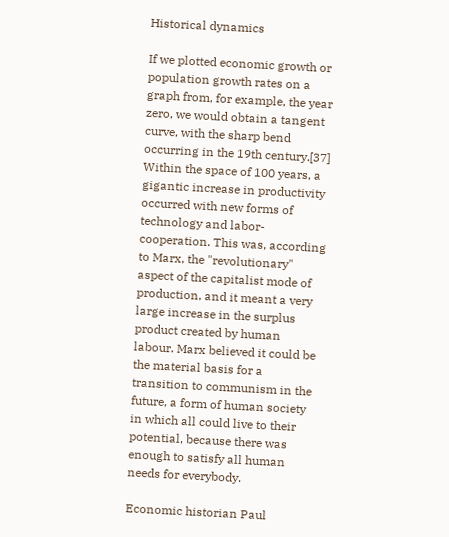Historical dynamics

If we plotted economic growth or population growth rates on a graph from, for example, the year zero, we would obtain a tangent curve, with the sharp bend occurring in the 19th century.[37] Within the space of 100 years, a gigantic increase in productivity occurred with new forms of technology and labor-cooperation. This was, according to Marx, the "revolutionary" aspect of the capitalist mode of production, and it meant a very large increase in the surplus product created by human labour. Marx believed it could be the material basis for a transition to communism in the future, a form of human society in which all could live to their potential, because there was enough to satisfy all human needs for everybody.

Economic historian Paul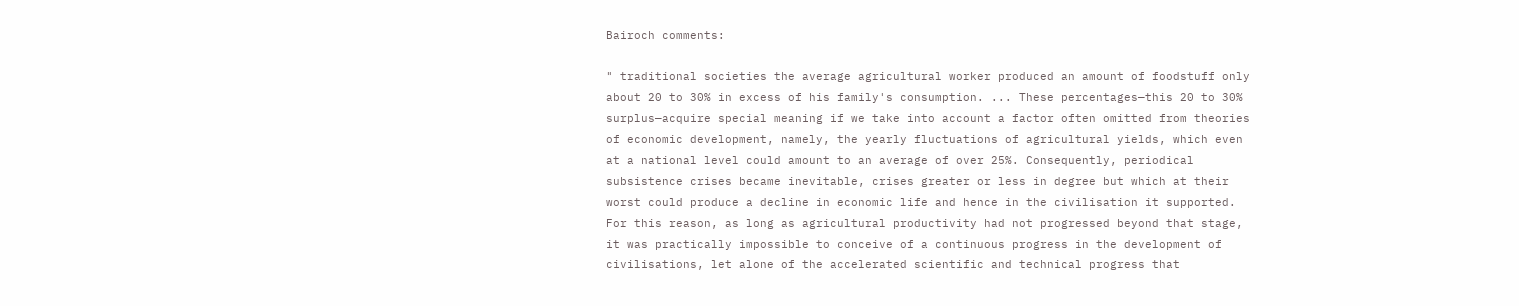Bairoch comments:

" traditional societies the average agricultural worker produced an amount of foodstuff only about 20 to 30% in excess of his family's consumption. ... These percentages—this 20 to 30% surplus—acquire special meaning if we take into account a factor often omitted from theories of economic development, namely, the yearly fluctuations of agricultural yields, which even at a national level could amount to an average of over 25%. Consequently, periodical subsistence crises became inevitable, crises greater or less in degree but which at their worst could produce a decline in economic life and hence in the civilisation it supported. For this reason, as long as agricultural productivity had not progressed beyond that stage, it was practically impossible to conceive of a continuous progress in the development of civilisations, let alone of the accelerated scientific and technical progress that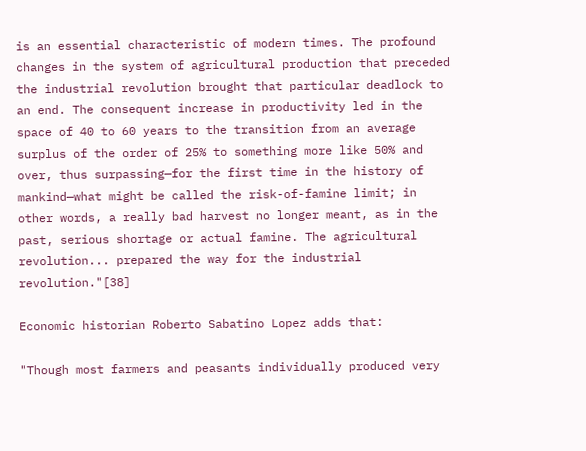is an essential characteristic of modern times. The profound changes in the system of agricultural production that preceded the industrial revolution brought that particular deadlock to an end. The consequent increase in productivity led in the space of 40 to 60 years to the transition from an average surplus of the order of 25% to something more like 50% and over, thus surpassing—for the first time in the history of mankind—what might be called the risk-of-famine limit; in other words, a really bad harvest no longer meant, as in the past, serious shortage or actual famine. The agricultural revolution... prepared the way for the industrial revolution."[38]

Economic historian Roberto Sabatino Lopez adds that:

"Though most farmers and peasants individually produced very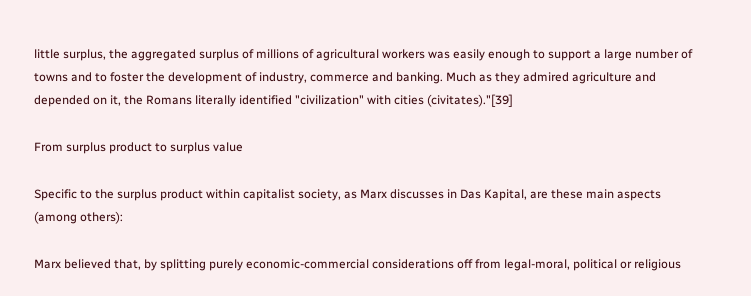little surplus, the aggregated surplus of millions of agricultural workers was easily enough to support a large number of towns and to foster the development of industry, commerce and banking. Much as they admired agriculture and depended on it, the Romans literally identified "civilization" with cities (civitates)."[39]

From surplus product to surplus value

Specific to the surplus product within capitalist society, as Marx discusses in Das Kapital, are these main aspects (among others):

Marx believed that, by splitting purely economic-commercial considerations off from legal-moral, political or religious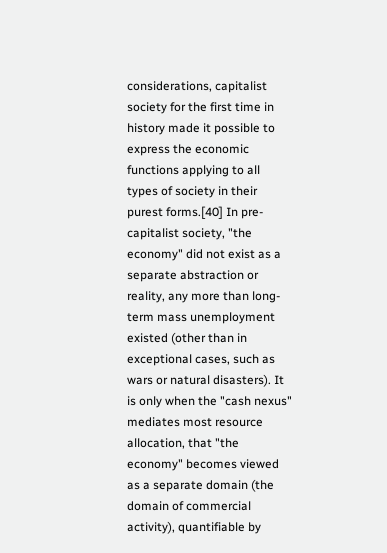considerations, capitalist society for the first time in history made it possible to express the economic functions applying to all types of society in their purest forms.[40] In pre-capitalist society, "the economy" did not exist as a separate abstraction or reality, any more than long-term mass unemployment existed (other than in exceptional cases, such as wars or natural disasters). It is only when the "cash nexus" mediates most resource allocation, that "the economy" becomes viewed as a separate domain (the domain of commercial activity), quantifiable by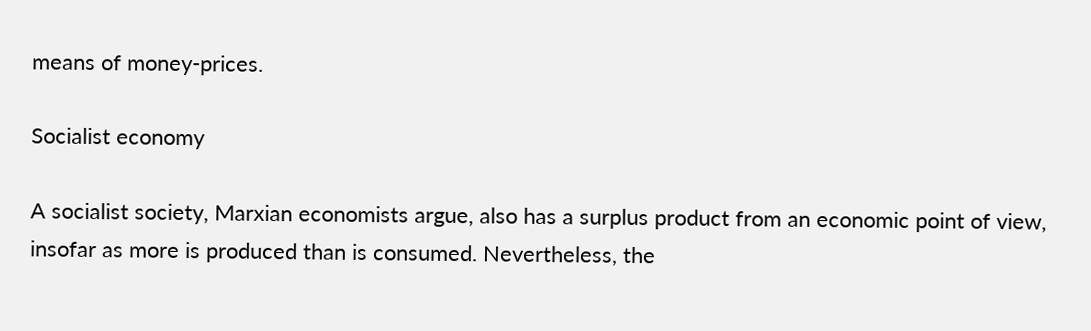means of money-prices.

Socialist economy

A socialist society, Marxian economists argue, also has a surplus product from an economic point of view, insofar as more is produced than is consumed. Nevertheless, the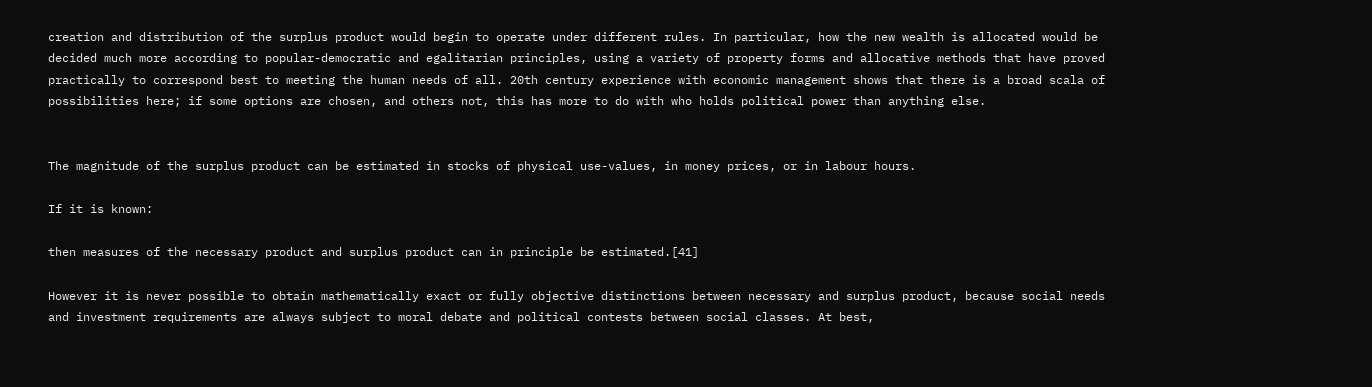creation and distribution of the surplus product would begin to operate under different rules. In particular, how the new wealth is allocated would be decided much more according to popular-democratic and egalitarian principles, using a variety of property forms and allocative methods that have proved practically to correspond best to meeting the human needs of all. 20th century experience with economic management shows that there is a broad scala of possibilities here; if some options are chosen, and others not, this has more to do with who holds political power than anything else.


The magnitude of the surplus product can be estimated in stocks of physical use-values, in money prices, or in labour hours.

If it is known:

then measures of the necessary product and surplus product can in principle be estimated.[41]

However it is never possible to obtain mathematically exact or fully objective distinctions between necessary and surplus product, because social needs and investment requirements are always subject to moral debate and political contests between social classes. At best,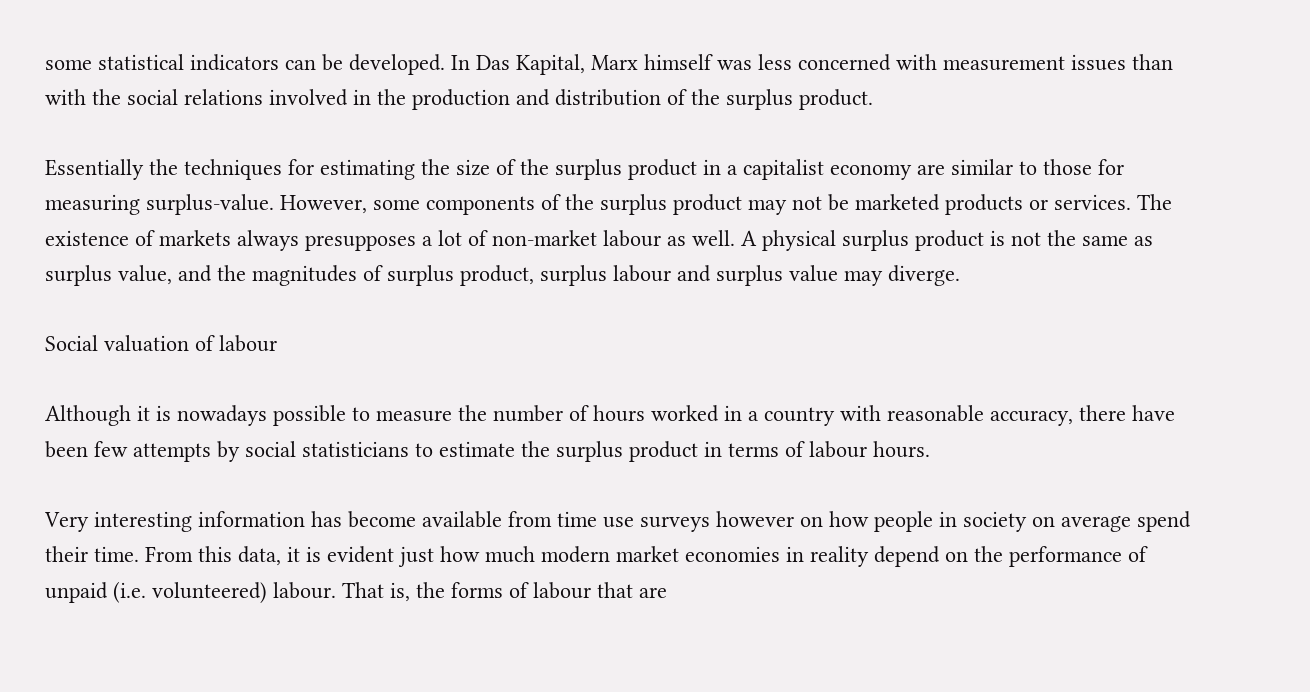some statistical indicators can be developed. In Das Kapital, Marx himself was less concerned with measurement issues than with the social relations involved in the production and distribution of the surplus product.

Essentially the techniques for estimating the size of the surplus product in a capitalist economy are similar to those for measuring surplus-value. However, some components of the surplus product may not be marketed products or services. The existence of markets always presupposes a lot of non-market labour as well. A physical surplus product is not the same as surplus value, and the magnitudes of surplus product, surplus labour and surplus value may diverge.

Social valuation of labour

Although it is nowadays possible to measure the number of hours worked in a country with reasonable accuracy, there have been few attempts by social statisticians to estimate the surplus product in terms of labour hours.

Very interesting information has become available from time use surveys however on how people in society on average spend their time. From this data, it is evident just how much modern market economies in reality depend on the performance of unpaid (i.e. volunteered) labour. That is, the forms of labour that are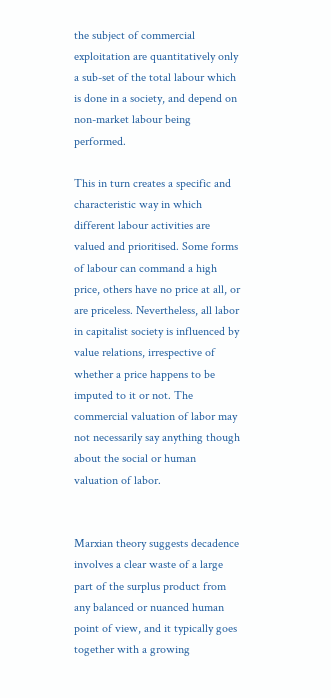the subject of commercial exploitation are quantitatively only a sub-set of the total labour which is done in a society, and depend on non-market labour being performed.

This in turn creates a specific and characteristic way in which different labour activities are valued and prioritised. Some forms of labour can command a high price, others have no price at all, or are priceless. Nevertheless, all labor in capitalist society is influenced by value relations, irrespective of whether a price happens to be imputed to it or not. The commercial valuation of labor may not necessarily say anything though about the social or human valuation of labor.


Marxian theory suggests decadence involves a clear waste of a large part of the surplus product from any balanced or nuanced human point of view, and it typically goes together with a growing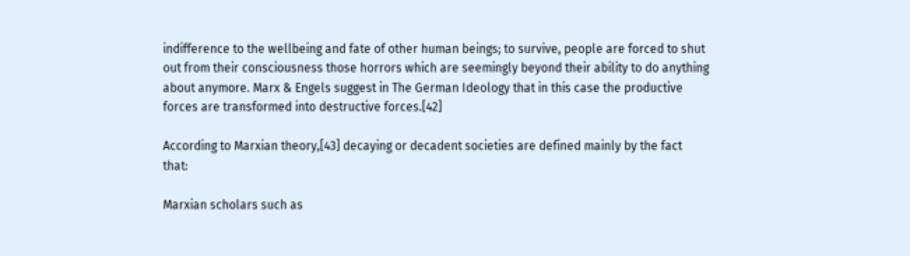indifference to the wellbeing and fate of other human beings; to survive, people are forced to shut out from their consciousness those horrors which are seemingly beyond their ability to do anything about anymore. Marx & Engels suggest in The German Ideology that in this case the productive forces are transformed into destructive forces.[42]

According to Marxian theory,[43] decaying or decadent societies are defined mainly by the fact that:

Marxian scholars such as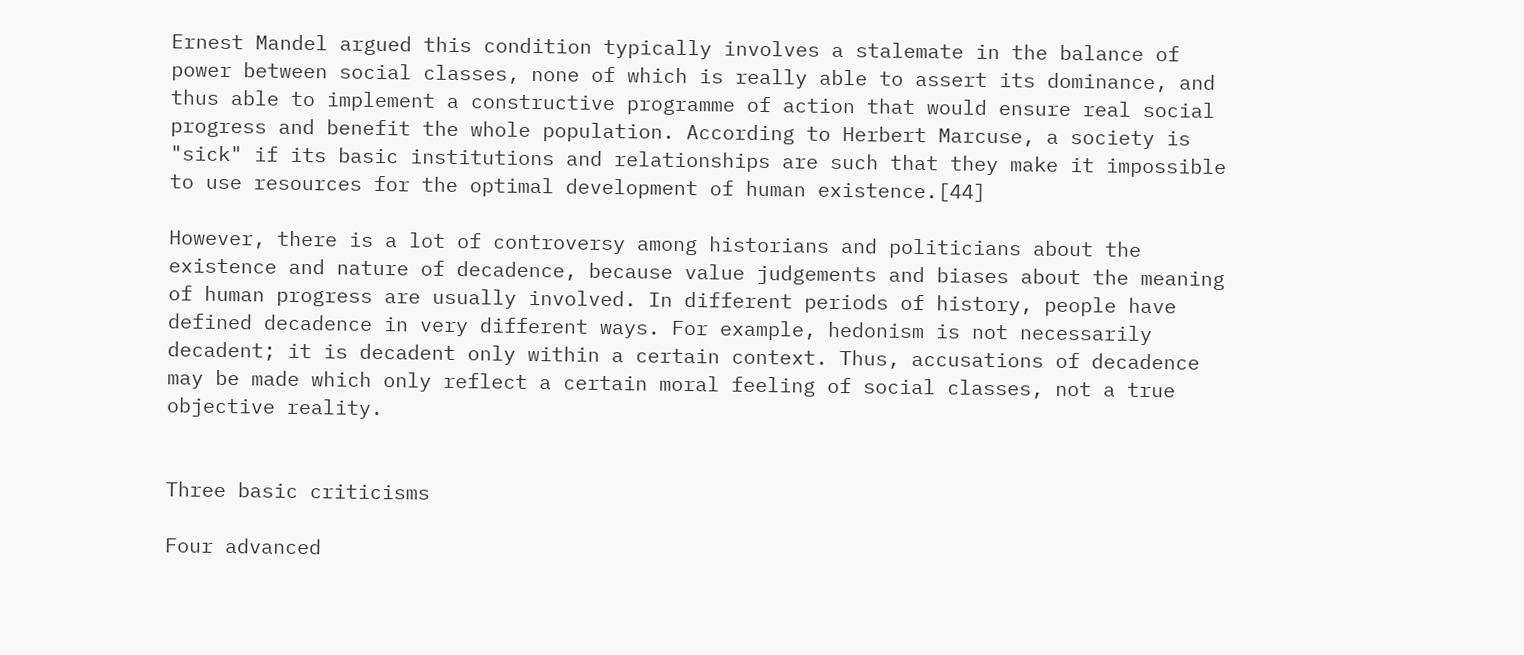Ernest Mandel argued this condition typically involves a stalemate in the balance of power between social classes, none of which is really able to assert its dominance, and thus able to implement a constructive programme of action that would ensure real social progress and benefit the whole population. According to Herbert Marcuse, a society is "sick" if its basic institutions and relationships are such that they make it impossible to use resources for the optimal development of human existence.[44]

However, there is a lot of controversy among historians and politicians about the existence and nature of decadence, because value judgements and biases about the meaning of human progress are usually involved. In different periods of history, people have defined decadence in very different ways. For example, hedonism is not necessarily decadent; it is decadent only within a certain context. Thus, accusations of decadence may be made which only reflect a certain moral feeling of social classes, not a true objective reality.


Three basic criticisms

Four advanced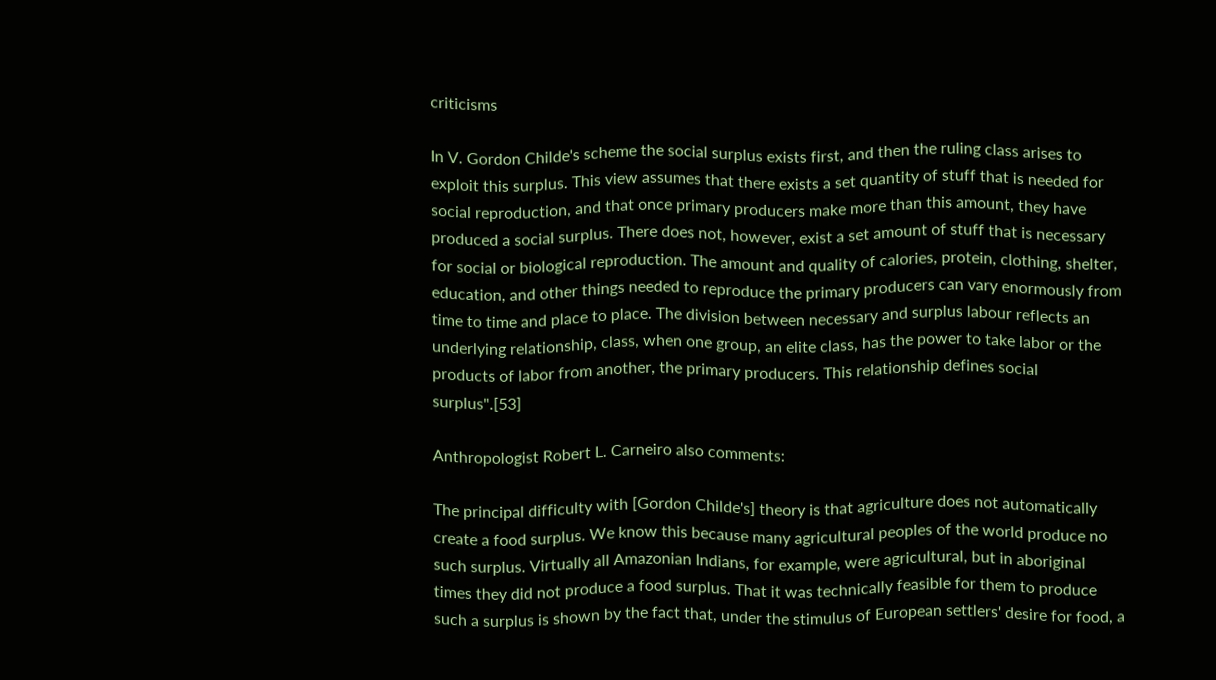criticisms

In V. Gordon Childe's scheme the social surplus exists first, and then the ruling class arises to exploit this surplus. This view assumes that there exists a set quantity of stuff that is needed for social reproduction, and that once primary producers make more than this amount, they have produced a social surplus. There does not, however, exist a set amount of stuff that is necessary for social or biological reproduction. The amount and quality of calories, protein, clothing, shelter, education, and other things needed to reproduce the primary producers can vary enormously from time to time and place to place. The division between necessary and surplus labour reflects an underlying relationship, class, when one group, an elite class, has the power to take labor or the products of labor from another, the primary producers. This relationship defines social surplus".[53]

Anthropologist Robert L. Carneiro also comments:

The principal difficulty with [Gordon Childe's] theory is that agriculture does not automatically create a food surplus. We know this because many agricultural peoples of the world produce no such surplus. Virtually all Amazonian Indians, for example, were agricultural, but in aboriginal times they did not produce a food surplus. That it was technically feasible for them to produce such a surplus is shown by the fact that, under the stimulus of European settlers' desire for food, a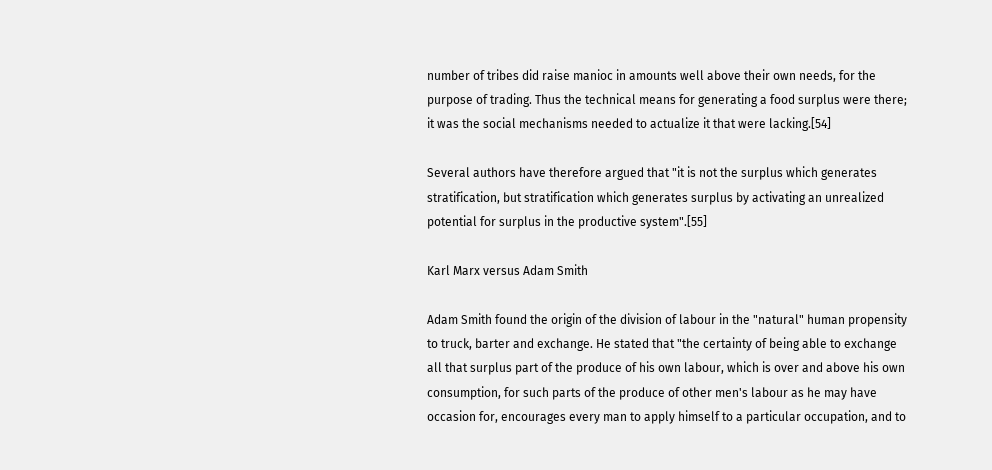number of tribes did raise manioc in amounts well above their own needs, for the purpose of trading. Thus the technical means for generating a food surplus were there; it was the social mechanisms needed to actualize it that were lacking.[54]

Several authors have therefore argued that "it is not the surplus which generates stratification, but stratification which generates surplus by activating an unrealized potential for surplus in the productive system".[55]

Karl Marx versus Adam Smith

Adam Smith found the origin of the division of labour in the "natural" human propensity to truck, barter and exchange. He stated that "the certainty of being able to exchange all that surplus part of the produce of his own labour, which is over and above his own consumption, for such parts of the produce of other men's labour as he may have occasion for, encourages every man to apply himself to a particular occupation, and to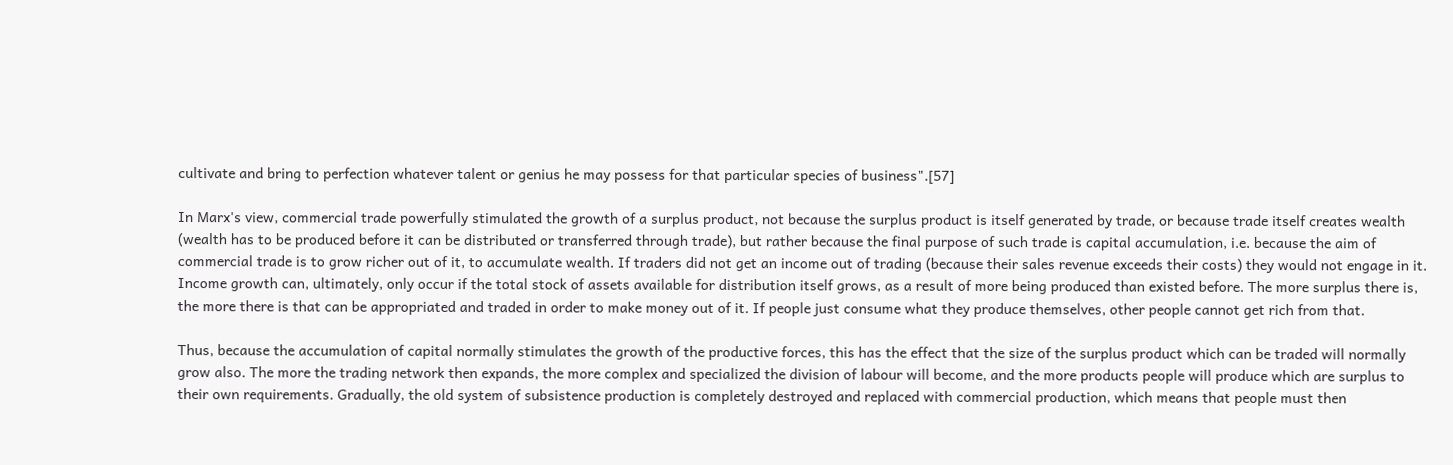cultivate and bring to perfection whatever talent or genius he may possess for that particular species of business".[57]

In Marx's view, commercial trade powerfully stimulated the growth of a surplus product, not because the surplus product is itself generated by trade, or because trade itself creates wealth (wealth has to be produced before it can be distributed or transferred through trade), but rather because the final purpose of such trade is capital accumulation, i.e. because the aim of commercial trade is to grow richer out of it, to accumulate wealth. If traders did not get an income out of trading (because their sales revenue exceeds their costs) they would not engage in it. Income growth can, ultimately, only occur if the total stock of assets available for distribution itself grows, as a result of more being produced than existed before. The more surplus there is, the more there is that can be appropriated and traded in order to make money out of it. If people just consume what they produce themselves, other people cannot get rich from that.

Thus, because the accumulation of capital normally stimulates the growth of the productive forces, this has the effect that the size of the surplus product which can be traded will normally grow also. The more the trading network then expands, the more complex and specialized the division of labour will become, and the more products people will produce which are surplus to their own requirements. Gradually, the old system of subsistence production is completely destroyed and replaced with commercial production, which means that people must then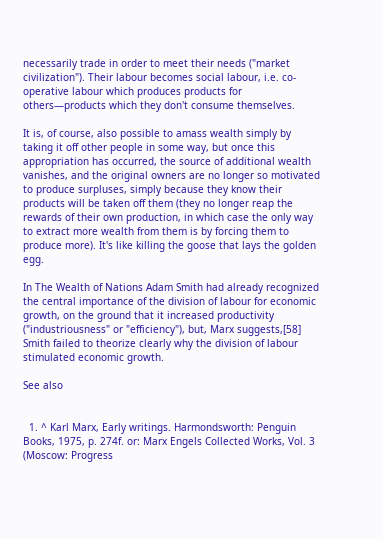necessarily trade in order to meet their needs ("market civilization"). Their labour becomes social labour, i.e. co-operative labour which produces products for others—products which they don't consume themselves.

It is, of course, also possible to amass wealth simply by taking it off other people in some way, but once this appropriation has occurred, the source of additional wealth vanishes, and the original owners are no longer so motivated to produce surpluses, simply because they know their products will be taken off them (they no longer reap the rewards of their own production, in which case the only way to extract more wealth from them is by forcing them to produce more). It's like killing the goose that lays the golden egg.

In The Wealth of Nations Adam Smith had already recognized the central importance of the division of labour for economic growth, on the ground that it increased productivity ("industriousness" or "efficiency"), but, Marx suggests,[58] Smith failed to theorize clearly why the division of labour stimulated economic growth.

See also


  1. ^ Karl Marx, Early writings. Harmondsworth: Penguin Books, 1975, p. 274f. or: Marx Engels Collected Works, Vol. 3 (Moscow: Progress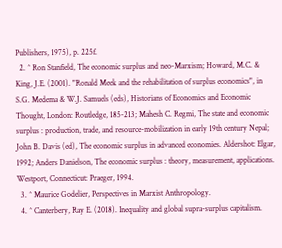Publishers, 1975), p. 225f.
  2. ^ Ron Stanfield, The economic surplus and neo-Marxism; Howard, M.C. & King, J.E. (2001). "Ronald Meek and the rehabilitation of surplus economics", in S.G. Medema & W.J. Samuels (eds), Historians of Economics and Economic Thought, London: Routledge, 185-213; Mahesh C. Regmi, The state and economic surplus : production, trade, and resource-mobilization in early 19th century Nepal; John B. Davis (ed), The economic surplus in advanced economies. Aldershot: Elgar, 1992; Anders Danielson, The economic surplus : theory, measurement, applications. Westport, Connecticut: Praeger, 1994.
  3. ^ Maurice Godelier, Perspectives in Marxist Anthropology.
  4. ^ Canterbery, Ray E. (2018). Inequality and global supra-surplus capitalism.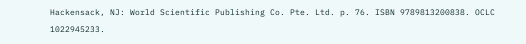Hackensack, NJ: World Scientific Publishing Co. Pte. Ltd. p. 76. ISBN 9789813200838. OCLC 1022945233.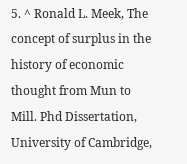5. ^ Ronald L. Meek, The concept of surplus in the history of economic thought from Mun to Mill. Phd Dissertation, University of Cambridge,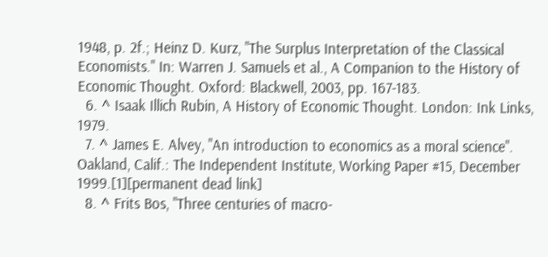1948, p. 2f.; Heinz D. Kurz, "The Surplus Interpretation of the Classical Economists." In: Warren J. Samuels et al., A Companion to the History of Economic Thought. Oxford: Blackwell, 2003, pp. 167-183.
  6. ^ Isaak Illich Rubin, A History of Economic Thought. London: Ink Links, 1979.
  7. ^ James E. Alvey, "An introduction to economics as a moral science". Oakland, Calif.: The Independent Institute, Working Paper #15, December 1999.[1][permanent dead link]
  8. ^ Frits Bos, "Three centuries of macro-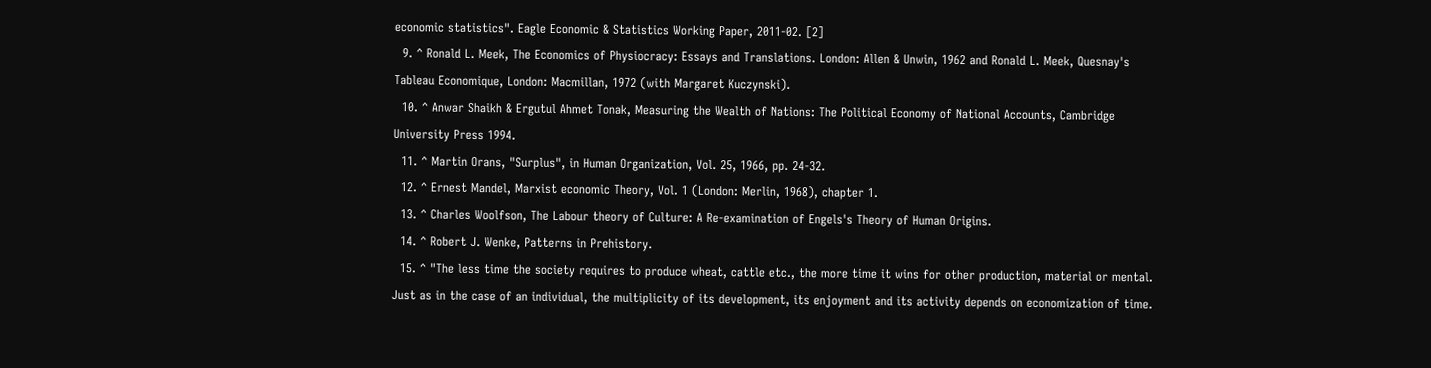economic statistics". Eagle Economic & Statistics Working Paper, 2011-02. [2]
  9. ^ Ronald L. Meek, The Economics of Physiocracy: Essays and Translations. London: Allen & Unwin, 1962 and Ronald L. Meek, Quesnay's Tableau Economique, London: Macmillan, 1972 (with Margaret Kuczynski).
  10. ^ Anwar Shaikh & Ergutul Ahmet Tonak, Measuring the Wealth of Nations: The Political Economy of National Accounts, Cambridge University Press 1994.
  11. ^ Martin Orans, "Surplus", in Human Organization, Vol. 25, 1966, pp. 24-32.
  12. ^ Ernest Mandel, Marxist economic Theory, Vol. 1 (London: Merlin, 1968), chapter 1.
  13. ^ Charles Woolfson, The Labour theory of Culture: A Re-examination of Engels's Theory of Human Origins.
  14. ^ Robert J. Wenke, Patterns in Prehistory.
  15. ^ "The less time the society requires to produce wheat, cattle etc., the more time it wins for other production, material or mental. Just as in the case of an individual, the multiplicity of its development, its enjoyment and its activity depends on economization of time.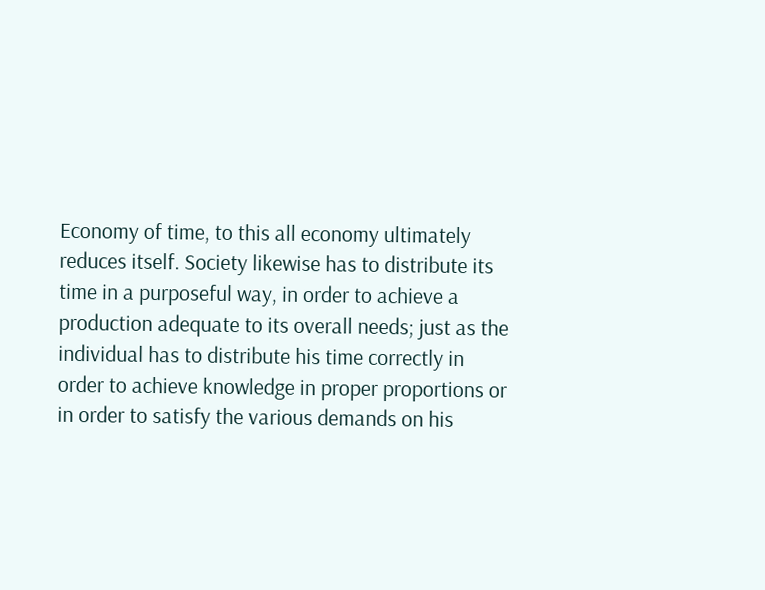Economy of time, to this all economy ultimately reduces itself. Society likewise has to distribute its time in a purposeful way, in order to achieve a production adequate to its overall needs; just as the individual has to distribute his time correctly in order to achieve knowledge in proper proportions or in order to satisfy the various demands on his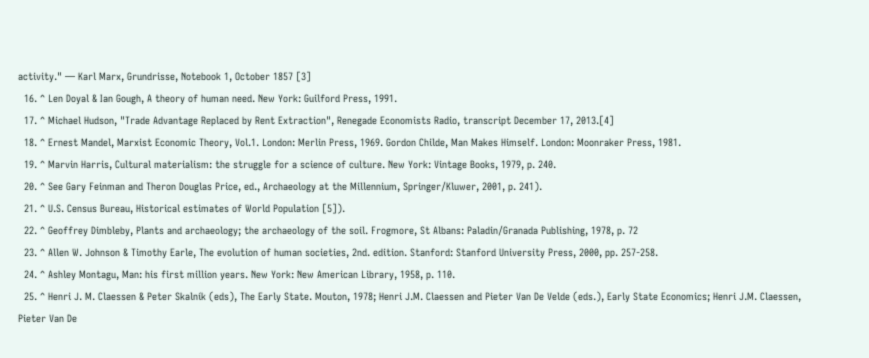activity." — Karl Marx, Grundrisse, Notebook 1, October 1857 [3]
  16. ^ Len Doyal & Ian Gough, A theory of human need. New York: Guilford Press, 1991.
  17. ^ Michael Hudson, "Trade Advantage Replaced by Rent Extraction", Renegade Economists Radio, transcript December 17, 2013.[4]
  18. ^ Ernest Mandel, Marxist Economic Theory, Vol.1. London: Merlin Press, 1969. Gordon Childe, Man Makes Himself. London: Moonraker Press, 1981.
  19. ^ Marvin Harris, Cultural materialism: the struggle for a science of culture. New York: Vintage Books, 1979, p. 240.
  20. ^ See Gary Feinman and Theron Douglas Price, ed., Archaeology at the Millennium, Springer/Kluwer, 2001, p. 241).
  21. ^ U.S. Census Bureau, Historical estimates of World Population [5]).
  22. ^ Geoffrey Dimbleby, Plants and archaeology; the archaeology of the soil. Frogmore, St Albans: Paladin/Granada Publishing, 1978, p. 72
  23. ^ Allen W. Johnson & Timothy Earle, The evolution of human societies, 2nd. edition. Stanford: Stanford University Press, 2000, pp. 257-258.
  24. ^ Ashley Montagu, Man: his first million years. New York: New American Library, 1958, p. 110.
  25. ^ Henri J. M. Claessen & Peter Skalník (eds), The Early State. Mouton, 1978; Henri J.M. Claessen and Pieter Van De Velde (eds.), Early State Economics; Henri J.M. Claessen, Pieter Van De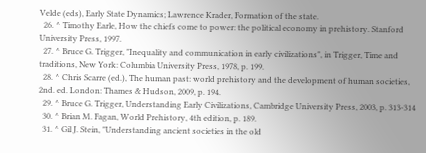Velde (eds), Early State Dynamics; Lawrence Krader, Formation of the state.
  26. ^ Timothy Earle, How the chiefs come to power: the political economy in prehistory. Stanford University Press, 1997.
  27. ^ Bruce G. Trigger, "Inequality and communication in early civilizations", in Trigger, Time and traditions, New York: Columbia University Press, 1978, p. 199.
  28. ^ Chris Scarre (ed.), The human past: world prehistory and the development of human societies, 2nd. ed. London: Thames & Hudson, 2009, p. 194.
  29. ^ Bruce G. Trigger, Understanding Early Civilizations, Cambridge University Press, 2003, p. 313-314
  30. ^ Brian M. Fagan, World Prehistory, 4th edition, p. 189.
  31. ^ Gil J. Stein, "Understanding ancient societies in the old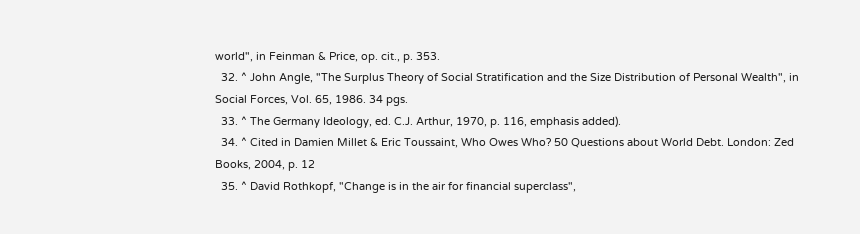world", in Feinman & Price, op. cit., p. 353.
  32. ^ John Angle, "The Surplus Theory of Social Stratification and the Size Distribution of Personal Wealth", in Social Forces, Vol. 65, 1986. 34 pgs.
  33. ^ The Germany Ideology, ed. C.J. Arthur, 1970, p. 116, emphasis added).
  34. ^ Cited in Damien Millet & Eric Toussaint, Who Owes Who? 50 Questions about World Debt. London: Zed Books, 2004, p. 12
  35. ^ David Rothkopf, "Change is in the air for financial superclass",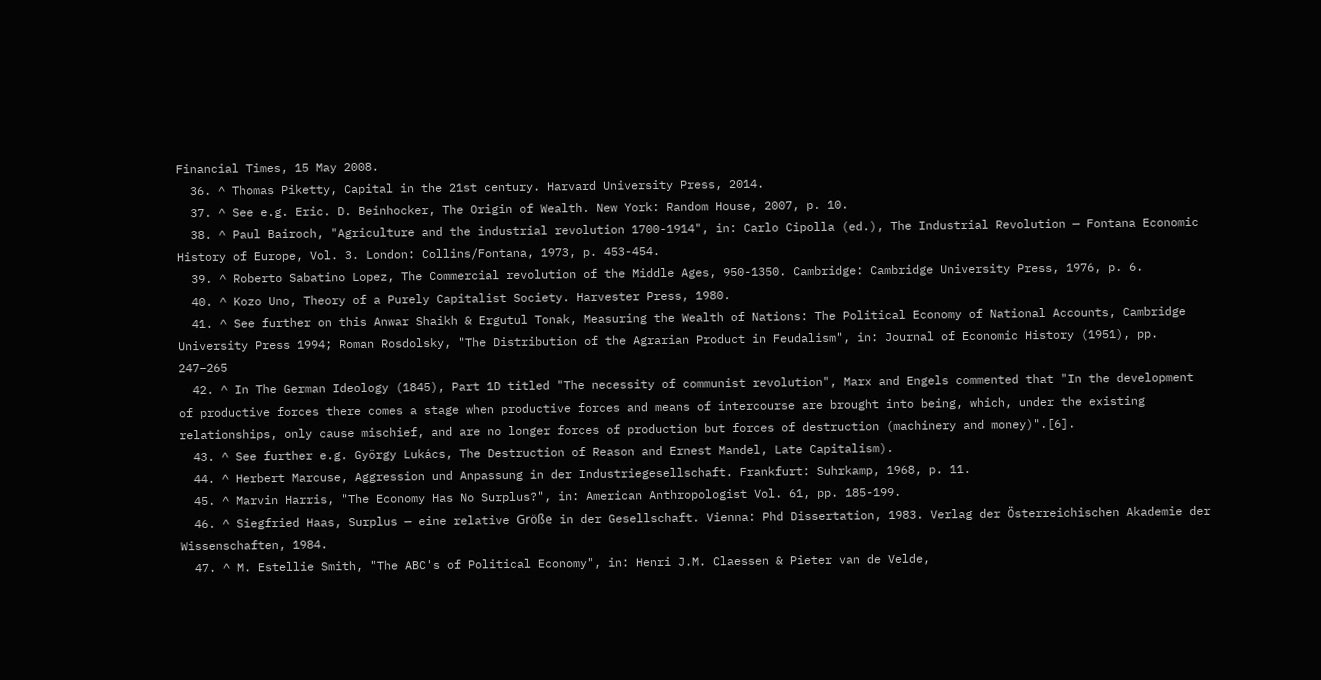Financial Times, 15 May 2008.
  36. ^ Thomas Piketty, Capital in the 21st century. Harvard University Press, 2014.
  37. ^ See e.g. Eric. D. Beinhocker, The Origin of Wealth. New York: Random House, 2007, p. 10.
  38. ^ Paul Bairoch, "Agriculture and the industrial revolution 1700-1914", in: Carlo Cipolla (ed.), The Industrial Revolution — Fontana Economic History of Europe, Vol. 3. London: Collins/Fontana, 1973, p. 453-454.
  39. ^ Roberto Sabatino Lopez, The Commercial revolution of the Middle Ages, 950-1350. Cambridge: Cambridge University Press, 1976, p. 6.
  40. ^ Kozo Uno, Theory of a Purely Capitalist Society. Harvester Press, 1980.
  41. ^ See further on this Anwar Shaikh & Ergutul Tonak, Measuring the Wealth of Nations: The Political Economy of National Accounts, Cambridge University Press 1994; Roman Rosdolsky, "The Distribution of the Agrarian Product in Feudalism", in: Journal of Economic History (1951), pp. 247–265
  42. ^ In The German Ideology (1845), Part 1D titled "The necessity of communist revolution", Marx and Engels commented that "In the development of productive forces there comes a stage when productive forces and means of intercourse are brought into being, which, under the existing relationships, only cause mischief, and are no longer forces of production but forces of destruction (machinery and money)".[6].
  43. ^ See further e.g. György Lukács, The Destruction of Reason and Ernest Mandel, Late Capitalism).
  44. ^ Herbert Marcuse, Aggression und Anpassung in der Industriegesellschaft. Frankfurt: Suhrkamp, 1968, p. 11.
  45. ^ Marvin Harris, "The Economy Has No Surplus?", in: American Anthropologist Vol. 61, pp. 185-199.
  46. ^ Siegfried Haas, Surplus — eine relative Größe in der Gesellschaft. Vienna: Phd Dissertation, 1983. Verlag der Österreichischen Akademie der Wissenschaften, 1984.
  47. ^ M. Estellie Smith, "The ABC's of Political Economy", in: Henri J.M. Claessen & Pieter van de Velde,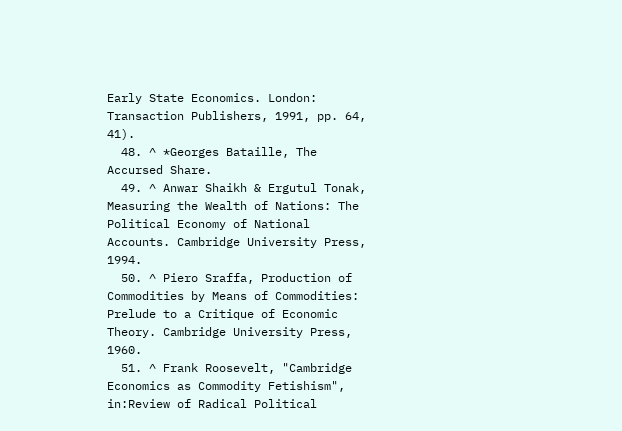Early State Economics. London: Transaction Publishers, 1991, pp. 64, 41).
  48. ^ *Georges Bataille, The Accursed Share.
  49. ^ Anwar Shaikh & Ergutul Tonak, Measuring the Wealth of Nations: The Political Economy of National Accounts. Cambridge University Press, 1994.
  50. ^ Piero Sraffa, Production of Commodities by Means of Commodities: Prelude to a Critique of Economic Theory. Cambridge University Press, 1960.
  51. ^ Frank Roosevelt, "Cambridge Economics as Commodity Fetishism", in:Review of Radical Political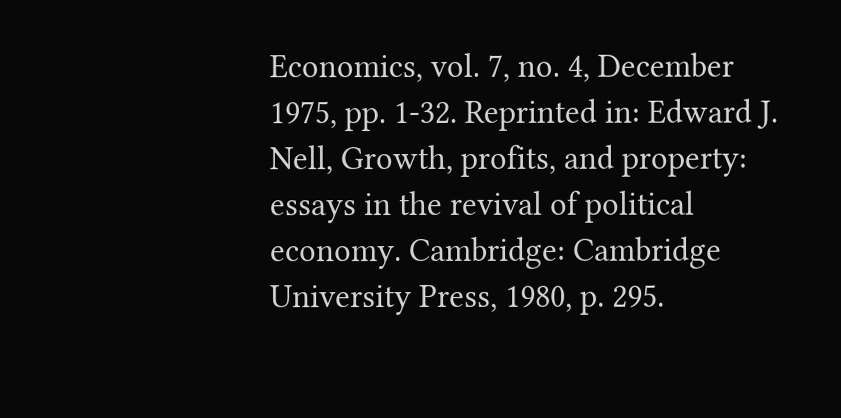Economics, vol. 7, no. 4, December 1975, pp. 1-32. Reprinted in: Edward J. Nell, Growth, profits, and property: essays in the revival of political economy. Cambridge: Cambridge University Press, 1980, p. 295.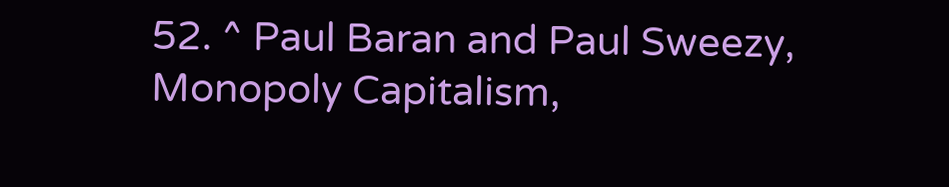52. ^ Paul Baran and Paul Sweezy, Monopoly Capitalism,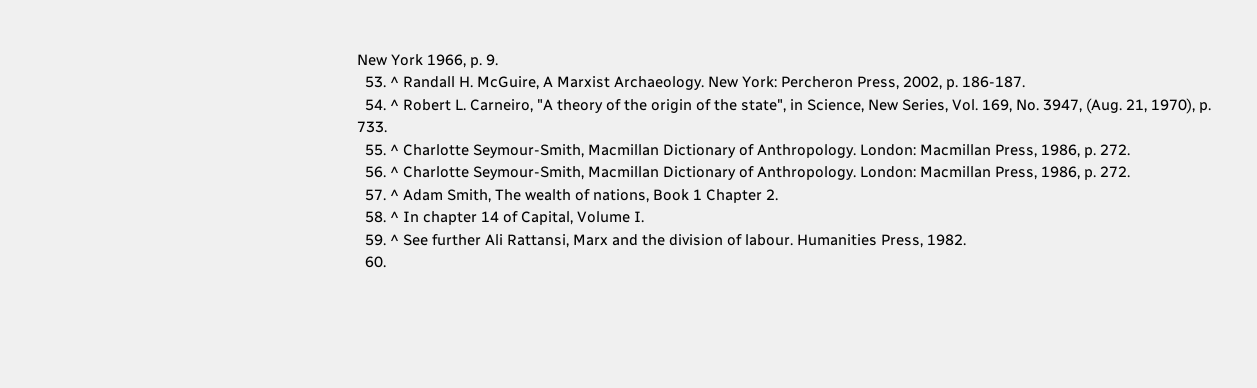New York 1966, p. 9.
  53. ^ Randall H. McGuire, A Marxist Archaeology. New York: Percheron Press, 2002, p. 186-187.
  54. ^ Robert L. Carneiro, "A theory of the origin of the state", in Science, New Series, Vol. 169, No. 3947, (Aug. 21, 1970), p. 733.
  55. ^ Charlotte Seymour-Smith, Macmillan Dictionary of Anthropology. London: Macmillan Press, 1986, p. 272.
  56. ^ Charlotte Seymour-Smith, Macmillan Dictionary of Anthropology. London: Macmillan Press, 1986, p. 272.
  57. ^ Adam Smith, The wealth of nations, Book 1 Chapter 2.
  58. ^ In chapter 14 of Capital, Volume I.
  59. ^ See further Ali Rattansi, Marx and the division of labour. Humanities Press, 1982.
  60.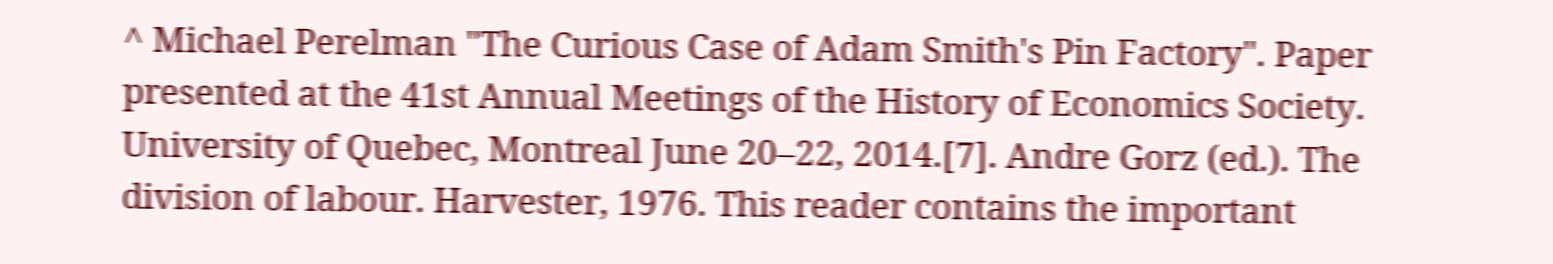^ Michael Perelman "The Curious Case of Adam Smith's Pin Factory". Paper presented at the 41st Annual Meetings of the History of Economics Society. University of Quebec, Montreal June 20–22, 2014.[7]. Andre Gorz (ed.). The division of labour. Harvester, 1976. This reader contains the important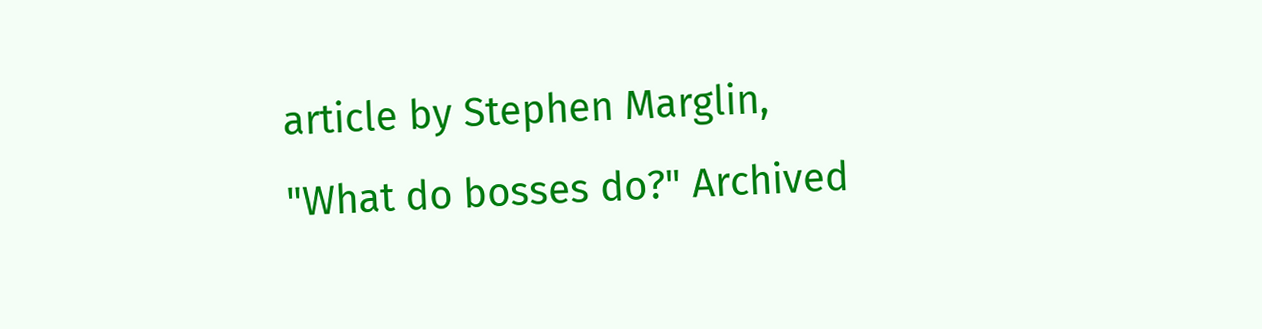article by Stephen Marglin, "What do bosses do?" Archived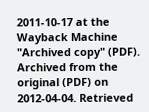2011-10-17 at the Wayback Machine "Archived copy" (PDF). Archived from the original (PDF) on 2012-04-04. Retrieved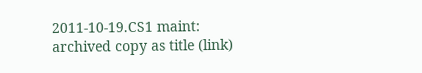2011-10-19.CS1 maint: archived copy as title (link)